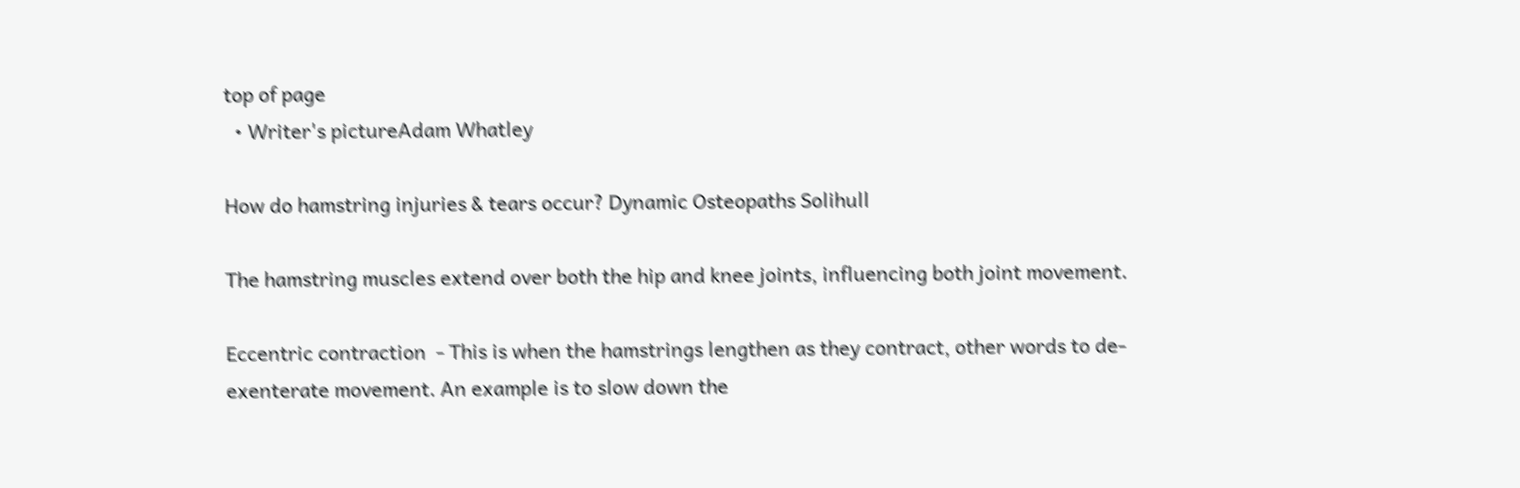top of page
  • Writer's pictureAdam Whatley

How do hamstring injuries & tears occur? Dynamic Osteopaths Solihull

The hamstring muscles extend over both the hip and knee joints, influencing both joint movement.

Eccentric contraction  - This is when the hamstrings lengthen as they contract, other words to de-exenterate movement. An example is to slow down the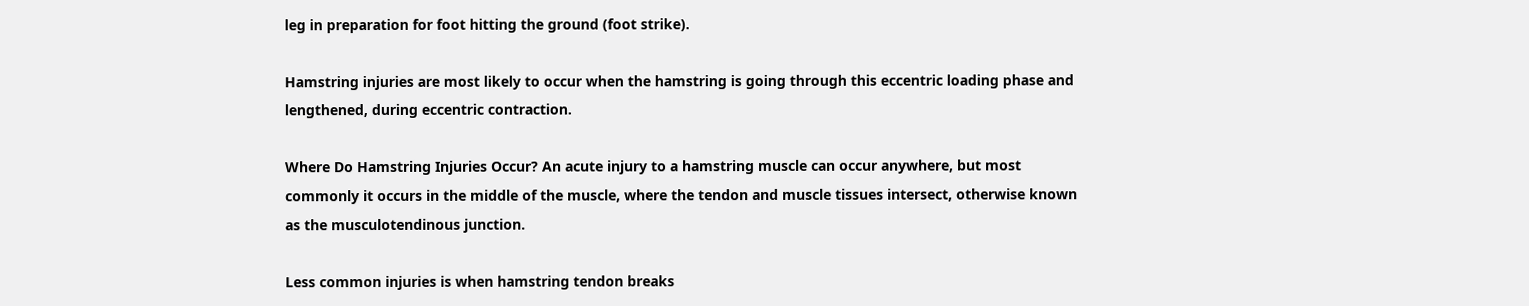leg in preparation for foot hitting the ground (foot strike).

Hamstring injuries are most likely to occur when the hamstring is going through this eccentric loading phase and lengthened, during eccentric contraction.

Where Do Hamstring Injuries Occur? An acute injury to a hamstring muscle can occur anywhere, but most commonly it occurs in the middle of the muscle, where the tendon and muscle tissues intersect, otherwise known as the musculotendinous junction.

Less common injuries is when hamstring tendon breaks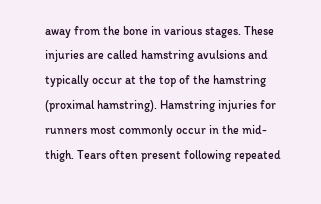away from the bone in various stages. These injuries are called hamstring avulsions and typically occur at the top of the hamstring (proximal hamstring). Hamstring injuries for runners most commonly occur in the mid-thigh. Tears often present following repeated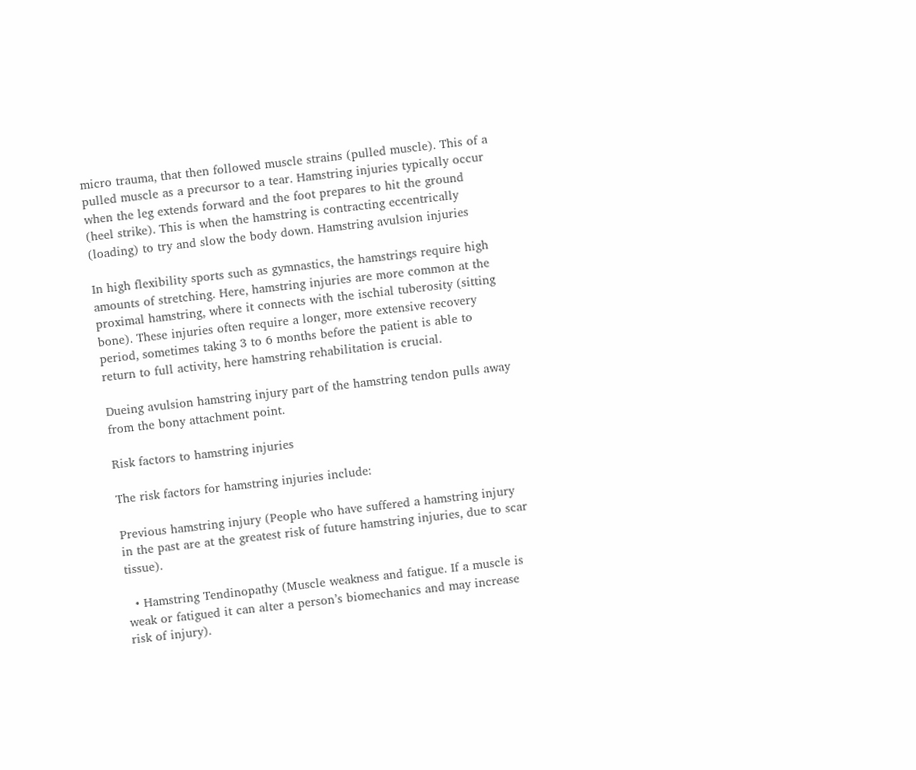micro trauma, that then followed muscle strains (pulled muscle). This of a pulled muscle as a precursor to a tear. Hamstring injuries typically occur when the leg extends forward and the foot prepares to hit the ground (heel strike). This is when the hamstring is contracting eccentrically (loading) to try and slow the body down. Hamstring avulsion injuries

In high flexibility sports such as gymnastics, the hamstrings require high amounts of stretching. Here, hamstring injuries are more common at the proximal hamstring, where it connects with the ischial tuberosity (sitting bone). These injuries often require a longer, more extensive recovery period, sometimes taking 3 to 6 months before the patient is able to return to full activity, here hamstring rehabilitation is crucial.

Dueing avulsion hamstring injury part of the hamstring tendon pulls away from the bony attachment point.

Risk factors to hamstring injuries

The risk factors for hamstring injuries include:

Previous hamstring injury (People who have suffered a hamstring injury in the past are at the greatest risk of future hamstring injuries, due to scar tissue).

  • Hamstring Tendinopathy (Muscle weakness and fatigue. If a muscle is weak or fatigued it can alter a person’s biomechanics and may increase risk of injury).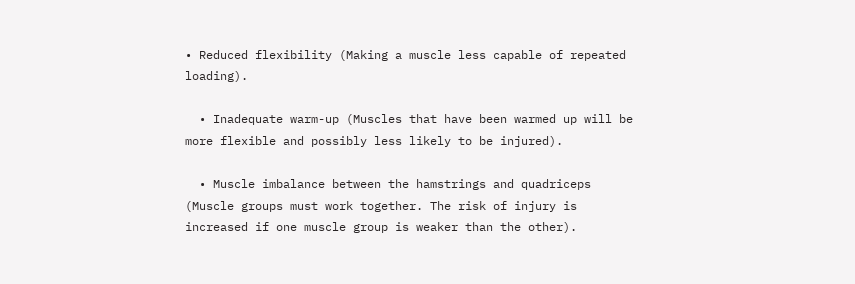• Reduced flexibility (Making a muscle less capable of repeated loading).

  • Inadequate warm-up (Muscles that have been warmed up will be more flexible and possibly less likely to be injured).

  • Muscle imbalance between the hamstrings and quadriceps (Muscle groups must work together. The risk of injury is increased if one muscle group is weaker than the other).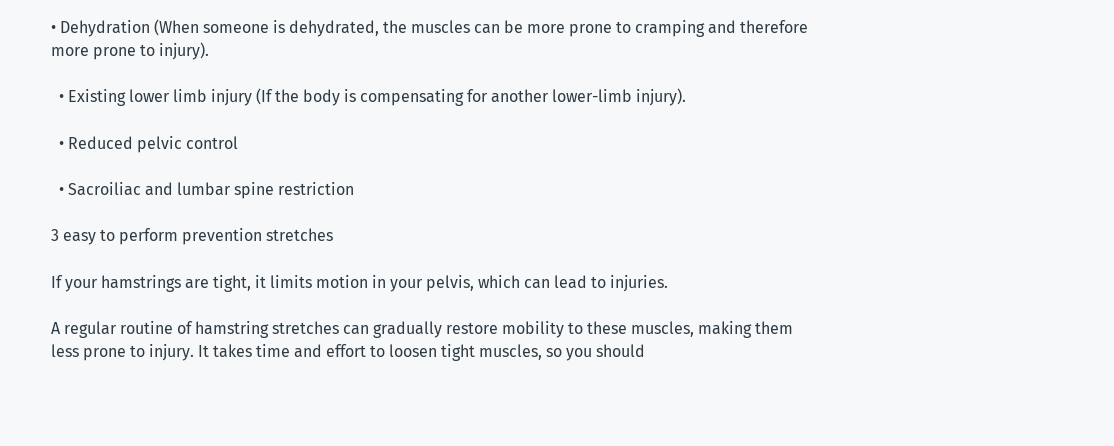• Dehydration (When someone is dehydrated, the muscles can be more prone to cramping and therefore more prone to injury).

  • Existing lower limb injury (If the body is compensating for another lower-limb injury).

  • Reduced pelvic control

  • Sacroiliac and lumbar spine restriction

3 easy to perform prevention stretches

If your hamstrings are tight, it limits motion in your pelvis, which can lead to injuries.

A regular routine of hamstring stretches can gradually restore mobility to these muscles, making them less prone to injury. It takes time and effort to loosen tight muscles, so you should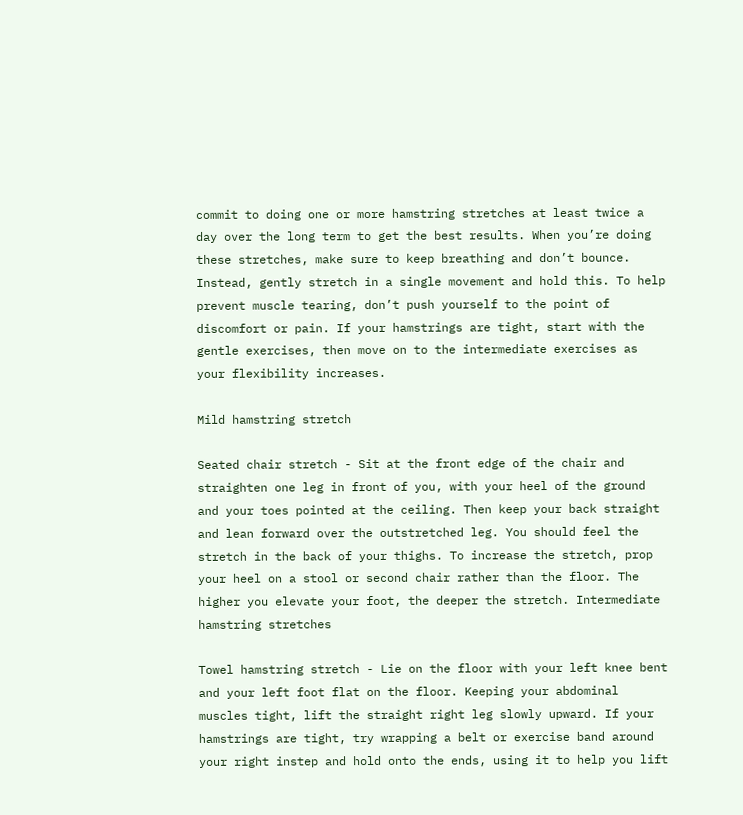commit to doing one or more hamstring stretches at least twice a day over the long term to get the best results. When you’re doing these stretches, make sure to keep breathing and don’t bounce. Instead, gently stretch in a single movement and hold this. To help prevent muscle tearing, don’t push yourself to the point of discomfort or pain. If your hamstrings are tight, start with the gentle exercises, then move on to the intermediate exercises as your flexibility increases.

Mild hamstring stretch

Seated chair stretch - Sit at the front edge of the chair and straighten one leg in front of you, with your heel of the ground and your toes pointed at the ceiling. Then keep your back straight and lean forward over the outstretched leg. You should feel the stretch in the back of your thighs. To increase the stretch, prop your heel on a stool or second chair rather than the floor. The higher you elevate your foot, the deeper the stretch. Intermediate hamstring stretches

Towel hamstring stretch - Lie on the floor with your left knee bent and your left foot flat on the floor. Keeping your abdominal muscles tight, lift the straight right leg slowly upward. If your hamstrings are tight, try wrapping a belt or exercise band around your right instep and hold onto the ends, using it to help you lift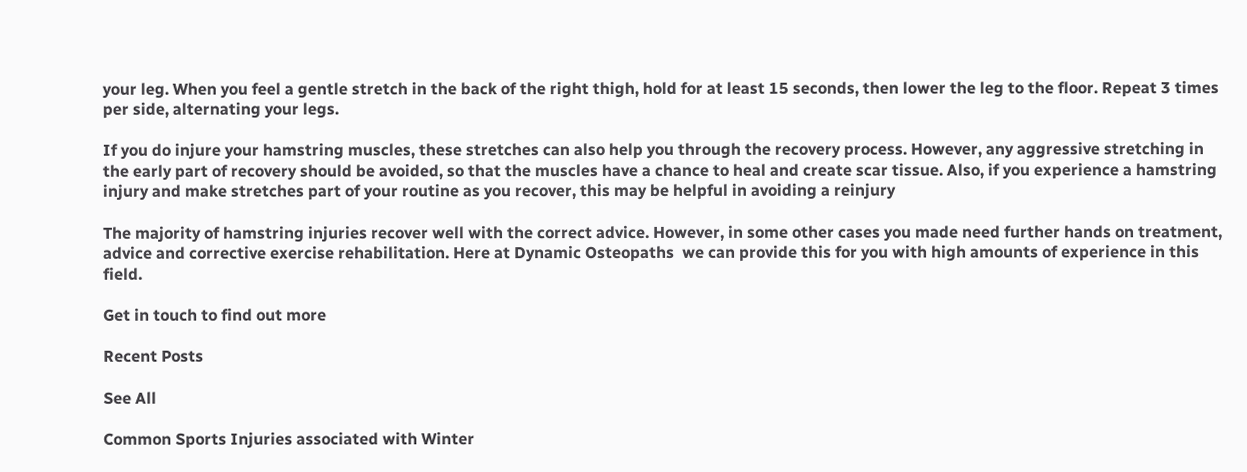your leg. When you feel a gentle stretch in the back of the right thigh, hold for at least 15 seconds, then lower the leg to the floor. Repeat 3 times per side, alternating your legs.

If you do injure your hamstring muscles, these stretches can also help you through the recovery process. However, any aggressive stretching in the early part of recovery should be avoided, so that the muscles have a chance to heal and create scar tissue. Also, if you experience a hamstring injury and make stretches part of your routine as you recover, this may be helpful in avoiding a reinjury

The majority of hamstring injuries recover well with the correct advice. However, in some other cases you made need further hands on treatment, advice and corrective exercise rehabilitation. Here at Dynamic Osteopaths  we can provide this for you with high amounts of experience in this field.

Get in touch to find out more

Recent Posts

See All

Common Sports Injuries associated with Winter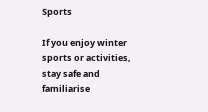Sports

If you enjoy winter sports or activities, stay safe and familiarise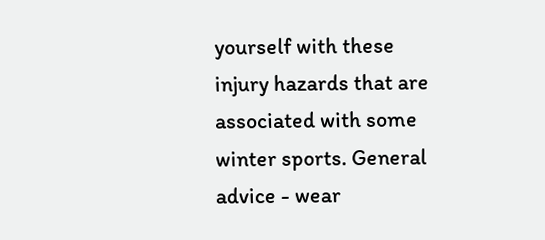yourself with these injury hazards that are associated with some winter sports. General advice - wear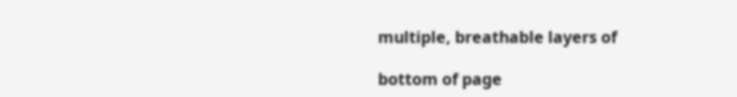multiple, breathable layers of

bottom of page